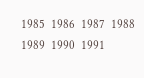1985  1986  1987  1988  1989  1990  1991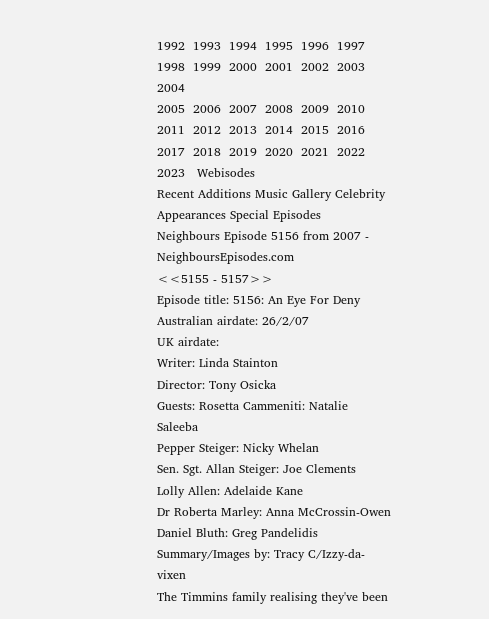1992  1993  1994  1995  1996  1997  1998  1999  2000  2001  2002  2003  2004
2005  2006  2007  2008  2009  2010  2011  2012  2013  2014  2015  2016  2017  2018  2019  2020  2021  2022  2023   Webisodes
Recent Additions Music Gallery Celebrity Appearances Special Episodes
Neighbours Episode 5156 from 2007 - NeighboursEpisodes.com
<<5155 - 5157>>
Episode title: 5156: An Eye For Deny
Australian airdate: 26/2/07
UK airdate:
Writer: Linda Stainton
Director: Tony Osicka
Guests: Rosetta Cammeniti: Natalie Saleeba
Pepper Steiger: Nicky Whelan
Sen. Sgt. Allan Steiger: Joe Clements
Lolly Allen: Adelaide Kane
Dr Roberta Marley: Anna McCrossin-Owen
Daniel Bluth: Greg Pandelidis
Summary/Images by: Tracy C/Izzy-da-vixen
The Timmins family realising they've been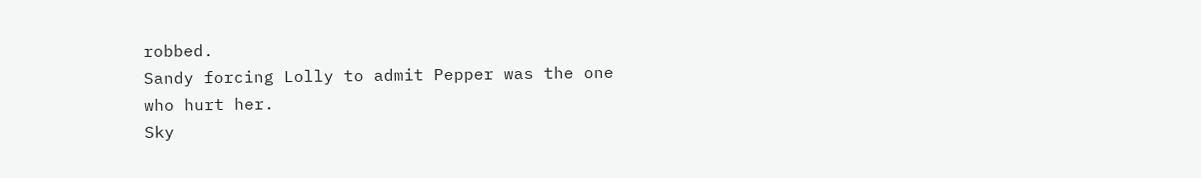robbed.
Sandy forcing Lolly to admit Pepper was the one who hurt her.
Sky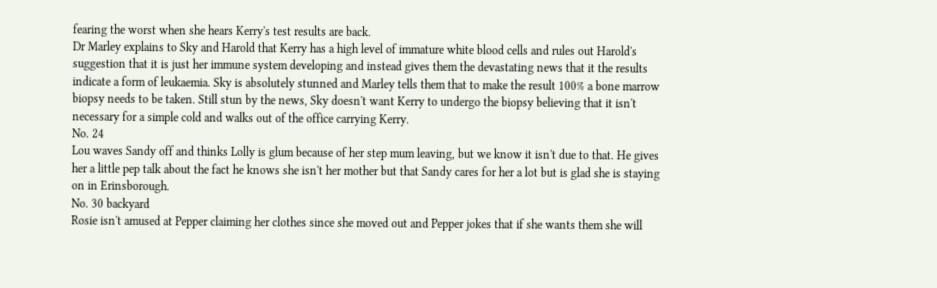fearing the worst when she hears Kerry's test results are back.
Dr Marley explains to Sky and Harold that Kerry has a high level of immature white blood cells and rules out Harold's suggestion that it is just her immune system developing and instead gives them the devastating news that it the results indicate a form of leukaemia. Sky is absolutely stunned and Marley tells them that to make the result 100% a bone marrow biopsy needs to be taken. Still stun by the news, Sky doesn't want Kerry to undergo the biopsy believing that it isn't necessary for a simple cold and walks out of the office carrying Kerry.
No. 24
Lou waves Sandy off and thinks Lolly is glum because of her step mum leaving, but we know it isn't due to that. He gives her a little pep talk about the fact he knows she isn't her mother but that Sandy cares for her a lot but is glad she is staying on in Erinsborough.
No. 30 backyard
Rosie isn't amused at Pepper claiming her clothes since she moved out and Pepper jokes that if she wants them she will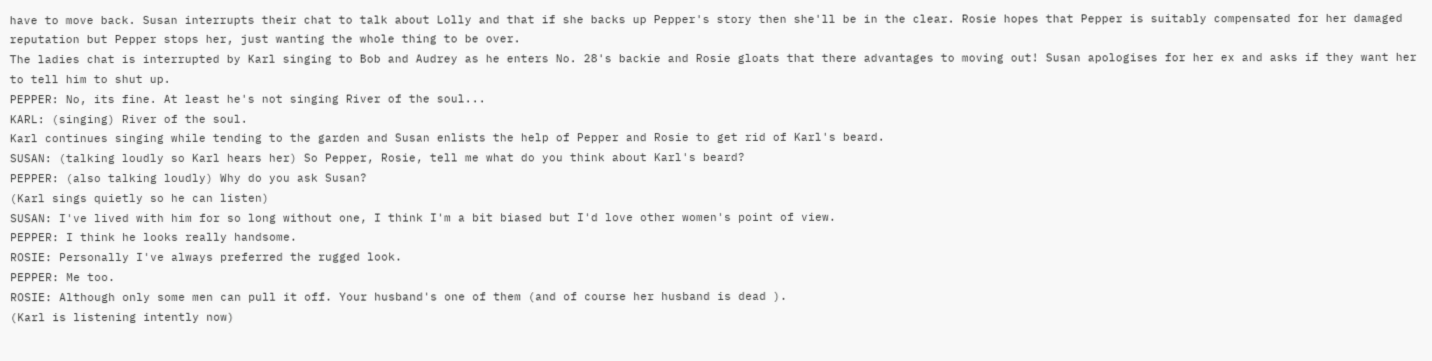have to move back. Susan interrupts their chat to talk about Lolly and that if she backs up Pepper's story then she'll be in the clear. Rosie hopes that Pepper is suitably compensated for her damaged reputation but Pepper stops her, just wanting the whole thing to be over.
The ladies chat is interrupted by Karl singing to Bob and Audrey as he enters No. 28's backie and Rosie gloats that there advantages to moving out! Susan apologises for her ex and asks if they want her to tell him to shut up.
PEPPER: No, its fine. At least he's not singing River of the soul...
KARL: (singing) River of the soul.
Karl continues singing while tending to the garden and Susan enlists the help of Pepper and Rosie to get rid of Karl's beard.
SUSAN: (talking loudly so Karl hears her) So Pepper, Rosie, tell me what do you think about Karl's beard?
PEPPER: (also talking loudly) Why do you ask Susan?
(Karl sings quietly so he can listen)
SUSAN: I've lived with him for so long without one, I think I'm a bit biased but I'd love other women's point of view.
PEPPER: I think he looks really handsome.
ROSIE: Personally I've always preferred the rugged look.
PEPPER: Me too.
ROSIE: Although only some men can pull it off. Your husband's one of them (and of course her husband is dead ).
(Karl is listening intently now)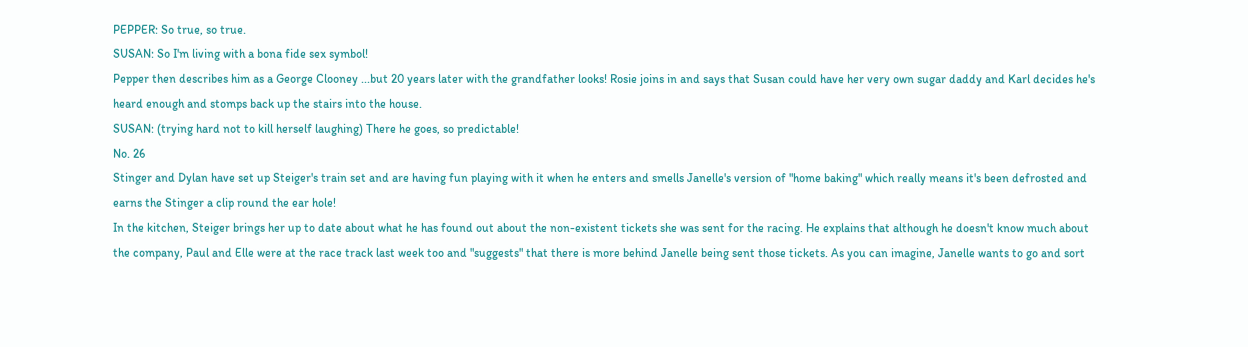PEPPER: So true, so true.
SUSAN: So I'm living with a bona fide sex symbol!
Pepper then describes him as a George Clooney ...but 20 years later with the grandfather looks! Rosie joins in and says that Susan could have her very own sugar daddy and Karl decides he's heard enough and stomps back up the stairs into the house.
SUSAN: (trying hard not to kill herself laughing) There he goes, so predictable!
No. 26
Stinger and Dylan have set up Steiger's train set and are having fun playing with it when he enters and smells Janelle's version of "home baking" which really means it's been defrosted and earns the Stinger a clip round the ear hole!
In the kitchen, Steiger brings her up to date about what he has found out about the non-existent tickets she was sent for the racing. He explains that although he doesn't know much about the company, Paul and Elle were at the race track last week too and "suggests" that there is more behind Janelle being sent those tickets. As you can imagine, Janelle wants to go and sort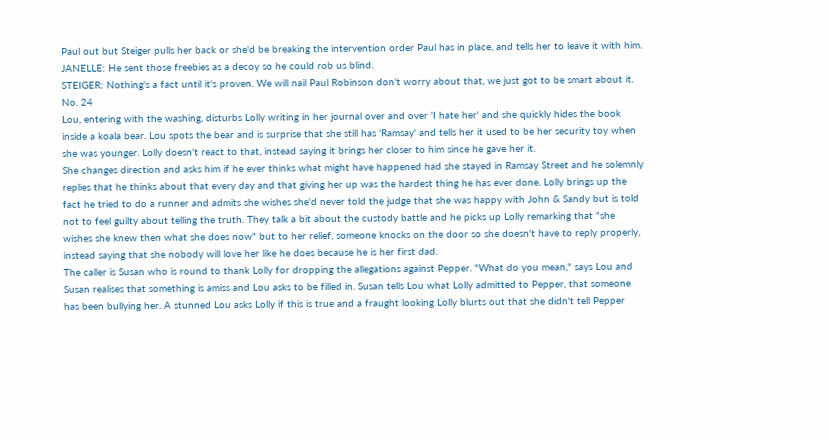Paul out but Steiger pulls her back or she'd be breaking the intervention order Paul has in place, and tells her to leave it with him.
JANELLE: He sent those freebies as a decoy so he could rob us blind.
STEIGER: Nothing's a fact until it's proven. We will nail Paul Robinson don't worry about that, we just got to be smart about it.
No. 24
Lou, entering with the washing, disturbs Lolly writing in her journal over and over 'I hate her' and she quickly hides the book inside a koala bear. Lou spots the bear and is surprise that she still has 'Ramsay' and tells her it used to be her security toy when she was younger. Lolly doesn't react to that, instead saying it brings her closer to him since he gave her it.
She changes direction and asks him if he ever thinks what might have happened had she stayed in Ramsay Street and he solemnly replies that he thinks about that every day and that giving her up was the hardest thing he has ever done. Lolly brings up the fact he tried to do a runner and admits she wishes she'd never told the judge that she was happy with John & Sandy but is told not to feel guilty about telling the truth. They talk a bit about the custody battle and he picks up Lolly remarking that "she wishes she knew then what she does now" but to her relief, someone knocks on the door so she doesn't have to reply properly, instead saying that she nobody will love her like he does because he is her first dad.
The caller is Susan who is round to thank Lolly for dropping the allegations against Pepper. "What do you mean," says Lou and Susan realises that something is amiss and Lou asks to be filled in. Susan tells Lou what Lolly admitted to Pepper, that someone has been bullying her. A stunned Lou asks Lolly if this is true and a fraught looking Lolly blurts out that she didn't tell Pepper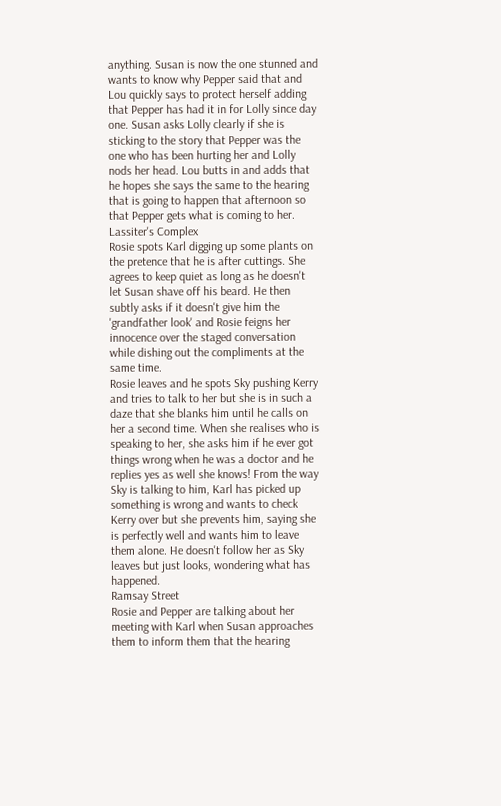anything. Susan is now the one stunned and wants to know why Pepper said that and Lou quickly says to protect herself adding that Pepper has had it in for Lolly since day one. Susan asks Lolly clearly if she is sticking to the story that Pepper was the one who has been hurting her and Lolly nods her head. Lou butts in and adds that he hopes she says the same to the hearing that is going to happen that afternoon so that Pepper gets what is coming to her.
Lassiter's Complex
Rosie spots Karl digging up some plants on the pretence that he is after cuttings. She agrees to keep quiet as long as he doesn't let Susan shave off his beard. He then subtly asks if it doesn't give him the 'grandfather look' and Rosie feigns her innocence over the staged conversation while dishing out the compliments at the same time.
Rosie leaves and he spots Sky pushing Kerry and tries to talk to her but she is in such a daze that she blanks him until he calls on her a second time. When she realises who is speaking to her, she asks him if he ever got things wrong when he was a doctor and he replies yes as well she knows! From the way Sky is talking to him, Karl has picked up something is wrong and wants to check Kerry over but she prevents him, saying she is perfectly well and wants him to leave them alone. He doesn't follow her as Sky leaves but just looks, wondering what has happened.
Ramsay Street
Rosie and Pepper are talking about her meeting with Karl when Susan approaches them to inform them that the hearing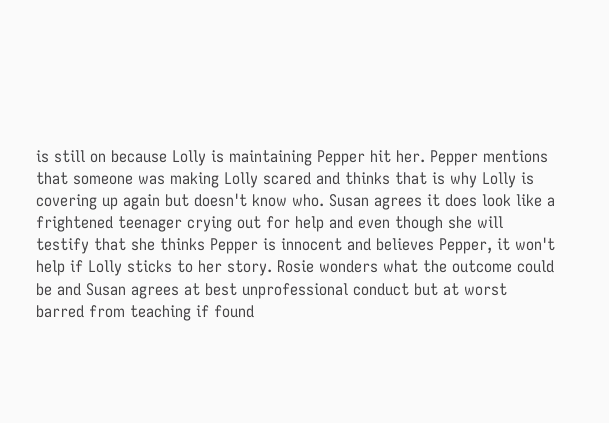is still on because Lolly is maintaining Pepper hit her. Pepper mentions that someone was making Lolly scared and thinks that is why Lolly is covering up again but doesn't know who. Susan agrees it does look like a frightened teenager crying out for help and even though she will testify that she thinks Pepper is innocent and believes Pepper, it won't help if Lolly sticks to her story. Rosie wonders what the outcome could be and Susan agrees at best unprofessional conduct but at worst barred from teaching if found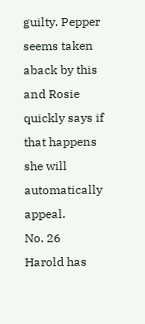guilty. Pepper seems taken aback by this and Rosie quickly says if that happens she will automatically appeal.
No. 26
Harold has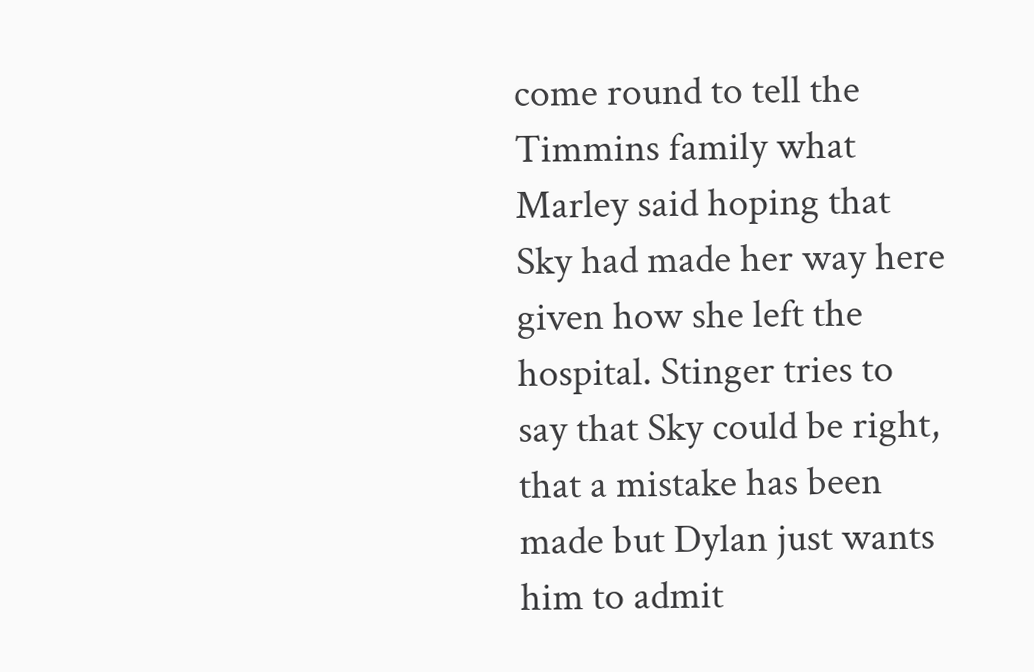come round to tell the Timmins family what Marley said hoping that Sky had made her way here given how she left the hospital. Stinger tries to say that Sky could be right, that a mistake has been made but Dylan just wants him to admit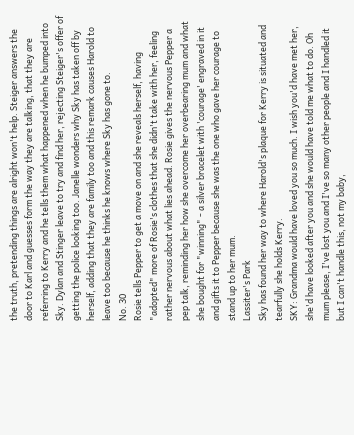the truth, pretending things are alright won't help. Steiger answers the door to Karl and guesses form the way they are talking, that they are referring to Kerry and he tells them what happened when he bumped into Sky. Dylan and Stinger leave to try and find her, rejecting Steiger's offer of getting the police looking too. Janelle wonders why Sky has taken off by herself, adding that they are family too and this remark causes Harold to leave too because he thinks he knows where Sky has gone to.
No. 30
Rosie tells Pepper to get a move on and she reveals herself, having "adopted" more of Rosie's clothes that she didn't take with her, feeling rather nervous about what lies ahead. Rosie gives the nervous Pepper a pep talk, reminding her how she overcome her overbearing mum and what she bought for "winning" - a silver bracelet with 'courage' engraved in it and gifts it to Pepper because she was the one who gave her courage to stand up to her mum.
Lassiter's Park
Sky has found her way to where Harold's plaque for Kerry is situated and tearfully she holds Kerry.
SKY: Grandma would have loved you so much. I wish you'd have met her, she'd have looked after you and she would have told me what to do. Oh mum please, I've lost you and I've so many other people and I handled it but I can't handle this, not my baby,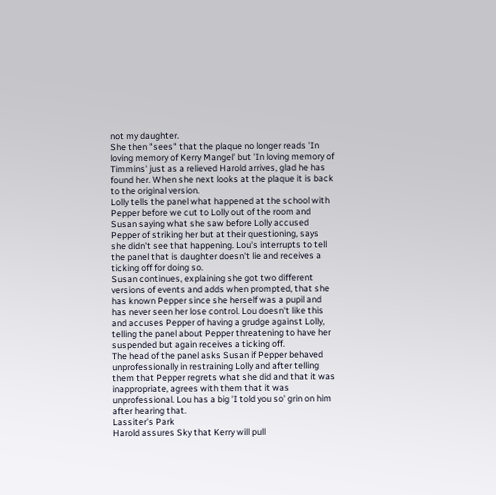not my daughter.
She then "sees" that the plaque no longer reads 'In loving memory of Kerry Mangel' but 'In loving memory of Timmins' just as a relieved Harold arrives, glad he has found her. When she next looks at the plaque it is back to the original version.
Lolly tells the panel what happened at the school with Pepper before we cut to Lolly out of the room and Susan saying what she saw before Lolly accused Pepper of striking her but at their questioning, says she didn't see that happening. Lou's interrupts to tell the panel that is daughter doesn't lie and receives a ticking off for doing so.
Susan continues, explaining she got two different versions of events and adds when prompted, that she has known Pepper since she herself was a pupil and has never seen her lose control. Lou doesn't like this and accuses Pepper of having a grudge against Lolly, telling the panel about Pepper threatening to have her suspended but again receives a ticking off.
The head of the panel asks Susan if Pepper behaved unprofessionally in restraining Lolly and after telling them that Pepper regrets what she did and that it was inappropriate, agrees with them that it was unprofessional. Lou has a big 'I told you so' grin on him after hearing that.
Lassiter's Park
Harold assures Sky that Kerry will pull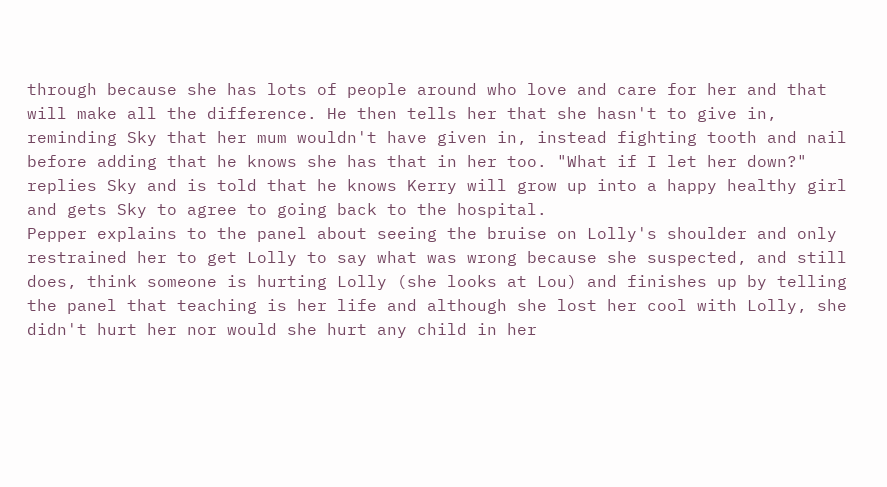through because she has lots of people around who love and care for her and that will make all the difference. He then tells her that she hasn't to give in, reminding Sky that her mum wouldn't have given in, instead fighting tooth and nail before adding that he knows she has that in her too. "What if I let her down?" replies Sky and is told that he knows Kerry will grow up into a happy healthy girl and gets Sky to agree to going back to the hospital.
Pepper explains to the panel about seeing the bruise on Lolly's shoulder and only restrained her to get Lolly to say what was wrong because she suspected, and still does, think someone is hurting Lolly (she looks at Lou) and finishes up by telling the panel that teaching is her life and although she lost her cool with Lolly, she didn't hurt her nor would she hurt any child in her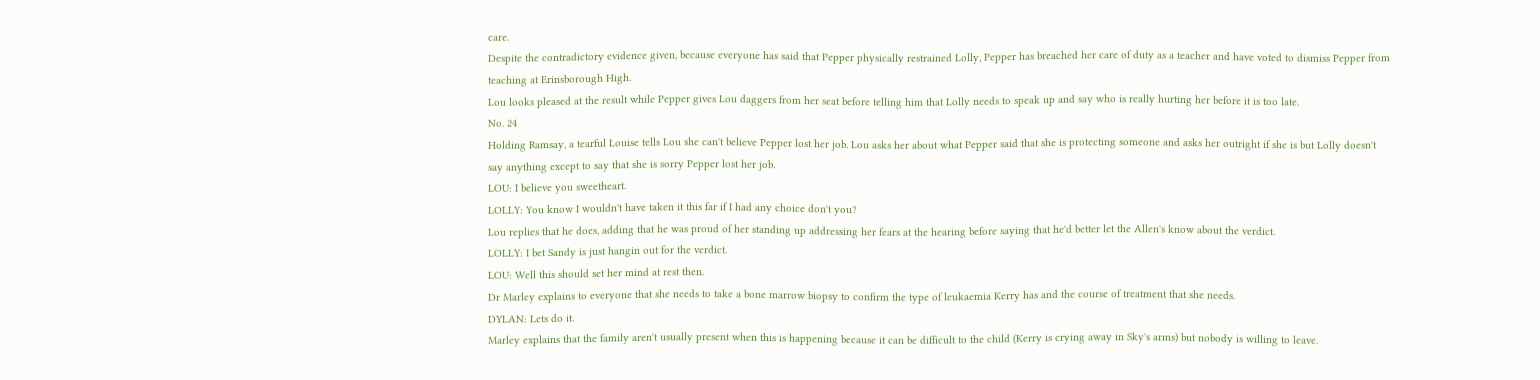care.
Despite the contradictory evidence given, because everyone has said that Pepper physically restrained Lolly, Pepper has breached her care of duty as a teacher and have voted to dismiss Pepper from teaching at Erinsborough High.
Lou looks pleased at the result while Pepper gives Lou daggers from her seat before telling him that Lolly needs to speak up and say who is really hurting her before it is too late.
No. 24
Holding Ramsay, a tearful Louise tells Lou she can't believe Pepper lost her job. Lou asks her about what Pepper said that she is protecting someone and asks her outright if she is but Lolly doesn't say anything except to say that she is sorry Pepper lost her job.
LOU: I believe you sweetheart.
LOLLY: You know I wouldn't have taken it this far if I had any choice don't you?
Lou replies that he does, adding that he was proud of her standing up addressing her fears at the hearing before saying that he'd better let the Allen's know about the verdict.
LOLLY: I bet Sandy is just hangin out for the verdict.
LOU: Well this should set her mind at rest then.
Dr Marley explains to everyone that she needs to take a bone marrow biopsy to confirm the type of leukaemia Kerry has and the course of treatment that she needs.
DYLAN: Lets do it.
Marley explains that the family aren't usually present when this is happening because it can be difficult to the child (Kerry is crying away in Sky's arms) but nobody is willing to leave.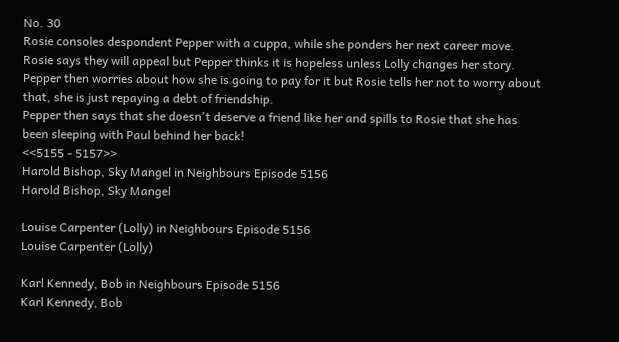No. 30
Rosie consoles despondent Pepper with a cuppa, while she ponders her next career move. Rosie says they will appeal but Pepper thinks it is hopeless unless Lolly changes her story. Pepper then worries about how she is going to pay for it but Rosie tells her not to worry about that, she is just repaying a debt of friendship.
Pepper then says that she doesn't deserve a friend like her and spills to Rosie that she has been sleeping with Paul behind her back!
<<5155 - 5157>>
Harold Bishop, Sky Mangel in Neighbours Episode 5156
Harold Bishop, Sky Mangel

Louise Carpenter (Lolly) in Neighbours Episode 5156
Louise Carpenter (Lolly)

Karl Kennedy, Bob in Neighbours Episode 5156
Karl Kennedy, Bob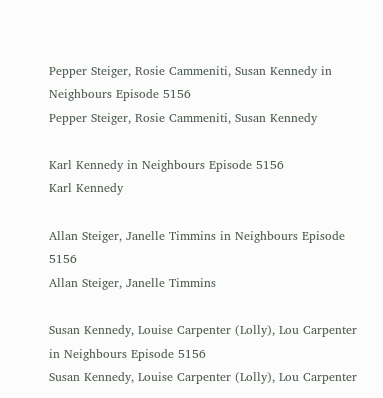Pepper Steiger, Rosie Cammeniti, Susan Kennedy in Neighbours Episode 5156
Pepper Steiger, Rosie Cammeniti, Susan Kennedy

Karl Kennedy in Neighbours Episode 5156
Karl Kennedy

Allan Steiger, Janelle Timmins in Neighbours Episode 5156
Allan Steiger, Janelle Timmins

Susan Kennedy, Louise Carpenter (Lolly), Lou Carpenter in Neighbours Episode 5156
Susan Kennedy, Louise Carpenter (Lolly), Lou Carpenter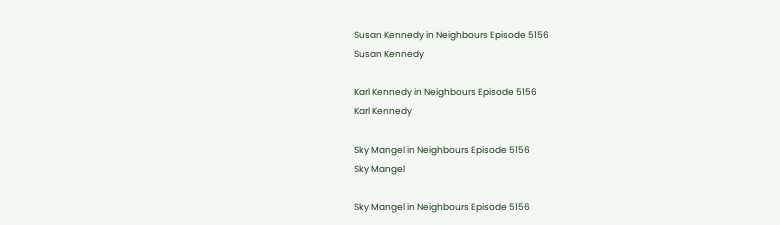Susan Kennedy in Neighbours Episode 5156
Susan Kennedy

Karl Kennedy in Neighbours Episode 5156
Karl Kennedy

Sky Mangel in Neighbours Episode 5156
Sky Mangel

Sky Mangel in Neighbours Episode 5156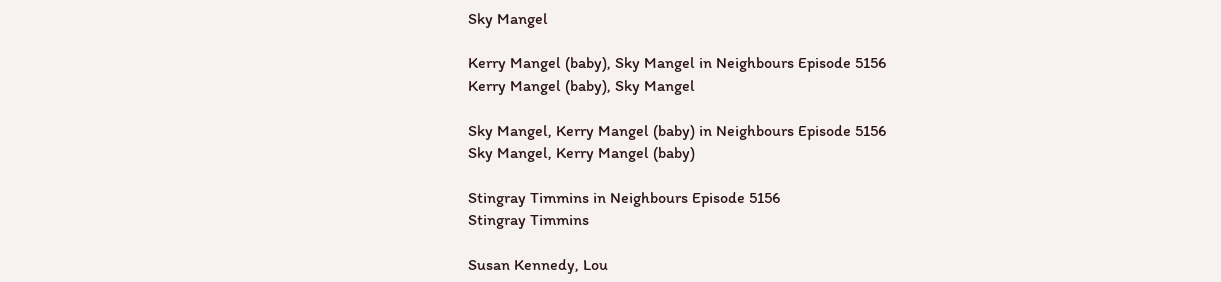Sky Mangel

Kerry Mangel (baby), Sky Mangel in Neighbours Episode 5156
Kerry Mangel (baby), Sky Mangel

Sky Mangel, Kerry Mangel (baby) in Neighbours Episode 5156
Sky Mangel, Kerry Mangel (baby)

Stingray Timmins in Neighbours Episode 5156
Stingray Timmins

Susan Kennedy, Lou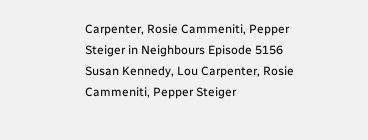Carpenter, Rosie Cammeniti, Pepper Steiger in Neighbours Episode 5156
Susan Kennedy, Lou Carpenter, Rosie Cammeniti, Pepper Steiger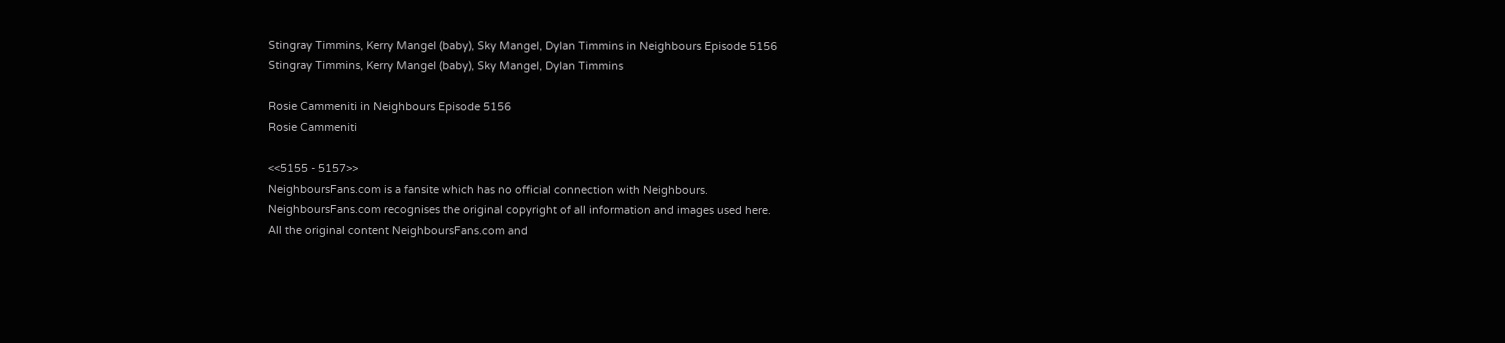Stingray Timmins, Kerry Mangel (baby), Sky Mangel, Dylan Timmins in Neighbours Episode 5156
Stingray Timmins, Kerry Mangel (baby), Sky Mangel, Dylan Timmins

Rosie Cammeniti in Neighbours Episode 5156
Rosie Cammeniti

<<5155 - 5157>>
NeighboursFans.com is a fansite which has no official connection with Neighbours.
NeighboursFans.com recognises the original copyright of all information and images used here.
All the original content NeighboursFans.com and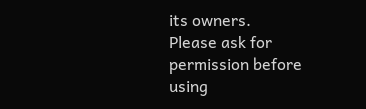its owners.
Please ask for permission before using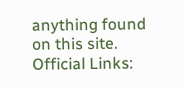anything found on this site.
Official Links: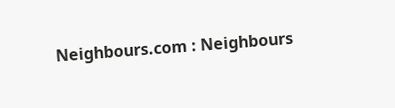Neighbours.com : Neighbours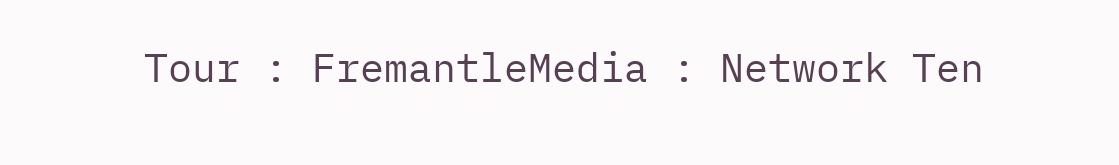Tour : FremantleMedia : Network Ten